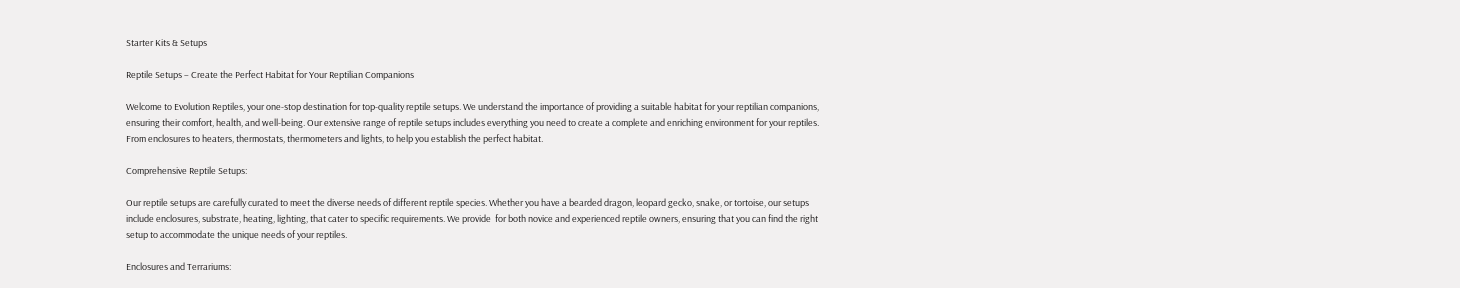Starter Kits & Setups

Reptile Setups – Create the Perfect Habitat for Your Reptilian Companions

Welcome to Evolution Reptiles, your one-stop destination for top-quality reptile setups. We understand the importance of providing a suitable habitat for your reptilian companions, ensuring their comfort, health, and well-being. Our extensive range of reptile setups includes everything you need to create a complete and enriching environment for your reptiles. From enclosures to heaters, thermostats, thermometers and lights, to help you establish the perfect habitat.

Comprehensive Reptile Setups:

Our reptile setups are carefully curated to meet the diverse needs of different reptile species. Whether you have a bearded dragon, leopard gecko, snake, or tortoise, our setups include enclosures, substrate, heating, lighting, that cater to specific requirements. We provide  for both novice and experienced reptile owners, ensuring that you can find the right setup to accommodate the unique needs of your reptiles.

Enclosures and Terrariums: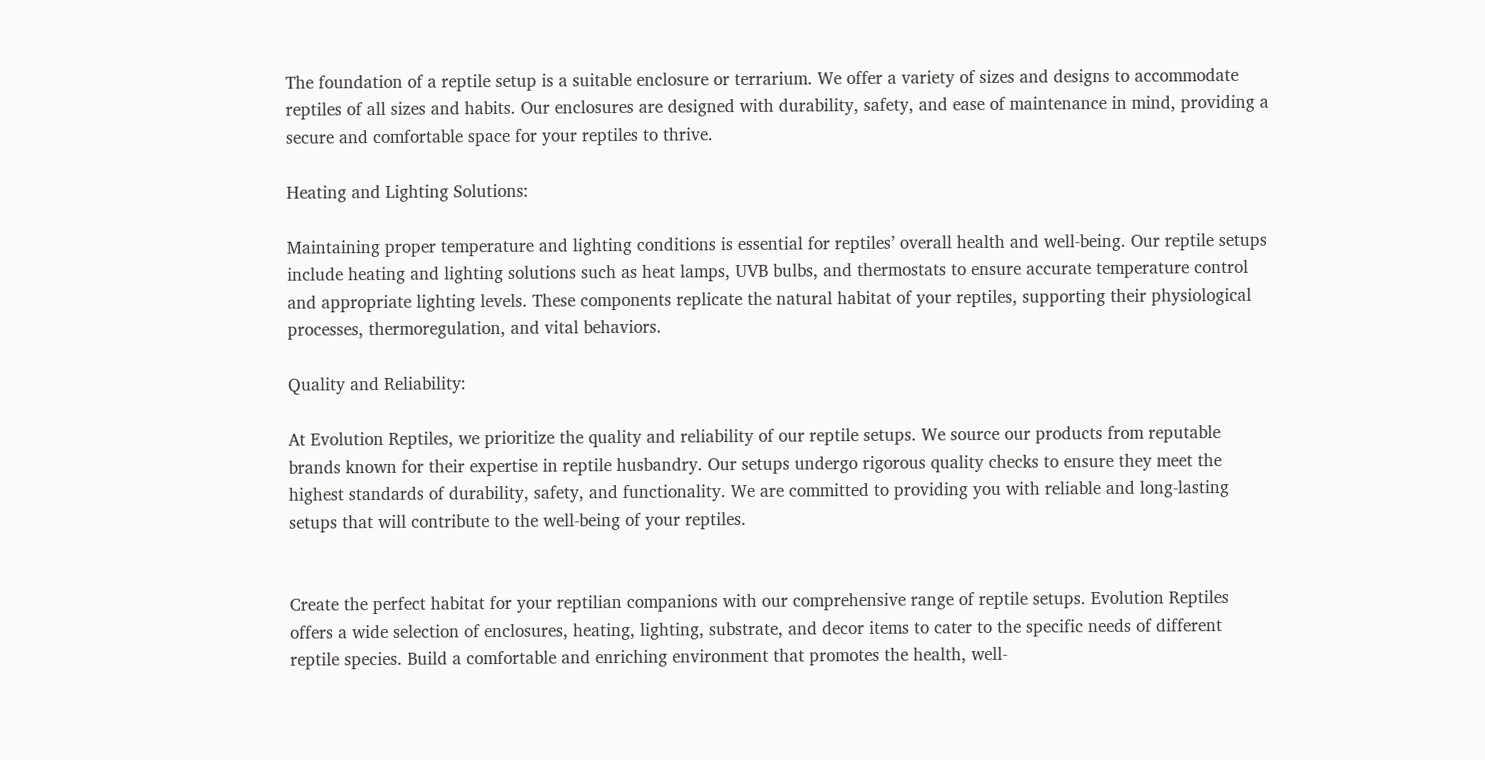The foundation of a reptile setup is a suitable enclosure or terrarium. We offer a variety of sizes and designs to accommodate reptiles of all sizes and habits. Our enclosures are designed with durability, safety, and ease of maintenance in mind, providing a secure and comfortable space for your reptiles to thrive.

Heating and Lighting Solutions:

Maintaining proper temperature and lighting conditions is essential for reptiles’ overall health and well-being. Our reptile setups include heating and lighting solutions such as heat lamps, UVB bulbs, and thermostats to ensure accurate temperature control and appropriate lighting levels. These components replicate the natural habitat of your reptiles, supporting their physiological processes, thermoregulation, and vital behaviors.

Quality and Reliability:

At Evolution Reptiles, we prioritize the quality and reliability of our reptile setups. We source our products from reputable brands known for their expertise in reptile husbandry. Our setups undergo rigorous quality checks to ensure they meet the highest standards of durability, safety, and functionality. We are committed to providing you with reliable and long-lasting setups that will contribute to the well-being of your reptiles.


Create the perfect habitat for your reptilian companions with our comprehensive range of reptile setups. Evolution Reptiles offers a wide selection of enclosures, heating, lighting, substrate, and decor items to cater to the specific needs of different reptile species. Build a comfortable and enriching environment that promotes the health, well-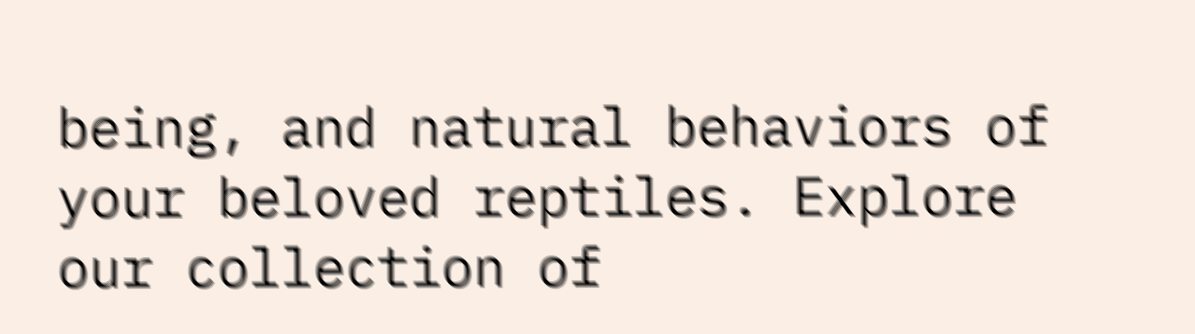being, and natural behaviors of your beloved reptiles. Explore our collection of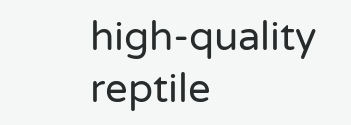high-quality reptile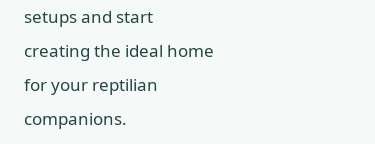setups and start creating the ideal home for your reptilian companions.